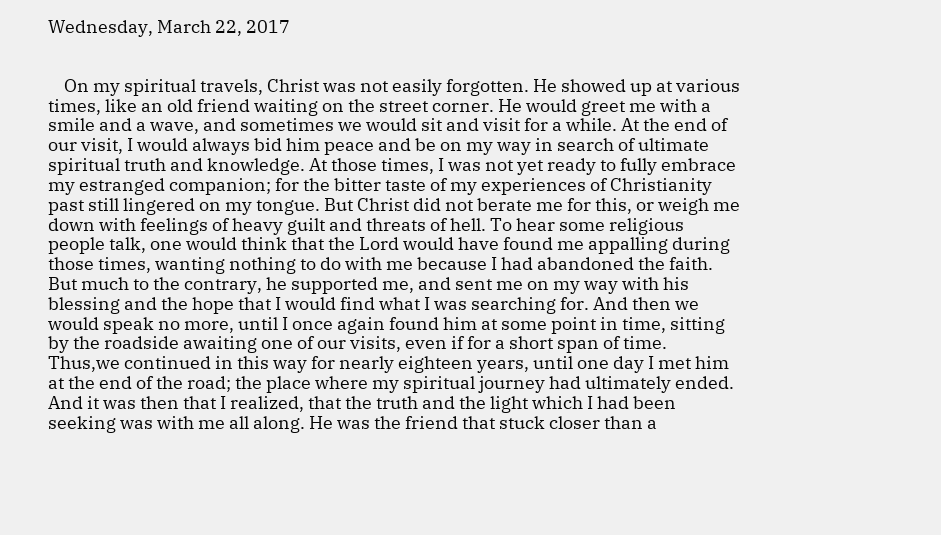Wednesday, March 22, 2017


    On my spiritual travels, Christ was not easily forgotten. He showed up at various times, like an old friend waiting on the street corner. He would greet me with a smile and a wave, and sometimes we would sit and visit for a while. At the end of our visit, I would always bid him peace and be on my way in search of ultimate spiritual truth and knowledge. At those times, I was not yet ready to fully embrace my estranged companion; for the bitter taste of my experiences of Christianity past still lingered on my tongue. But Christ did not berate me for this, or weigh me down with feelings of heavy guilt and threats of hell. To hear some religious people talk, one would think that the Lord would have found me appalling during those times, wanting nothing to do with me because I had abandoned the faith. But much to the contrary, he supported me, and sent me on my way with his blessing and the hope that I would find what I was searching for. And then we would speak no more, until I once again found him at some point in time, sitting by the roadside awaiting one of our visits, even if for a short span of time. Thus,we continued in this way for nearly eighteen years, until one day I met him at the end of the road; the place where my spiritual journey had ultimately ended. And it was then that I realized, that the truth and the light which I had been seeking was with me all along. He was the friend that stuck closer than a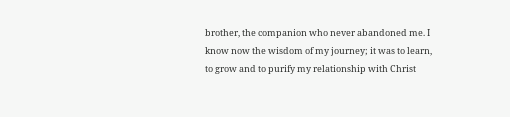brother, the companion who never abandoned me. I know now the wisdom of my journey; it was to learn, to grow and to purify my relationship with Christ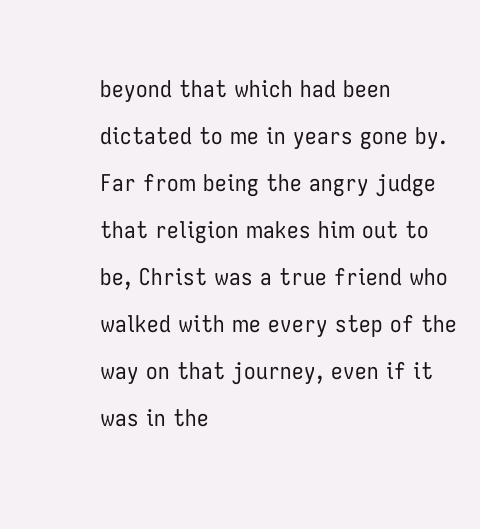beyond that which had been dictated to me in years gone by. Far from being the angry judge that religion makes him out to be, Christ was a true friend who walked with me every step of the way on that journey, even if it was in the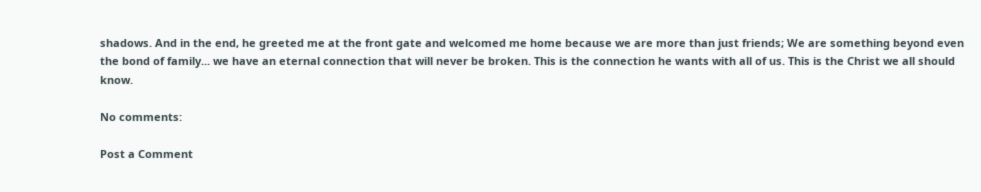shadows. And in the end, he greeted me at the front gate and welcomed me home because we are more than just friends; We are something beyond even the bond of family... we have an eternal connection that will never be broken. This is the connection he wants with all of us. This is the Christ we all should know.

No comments:

Post a Comment